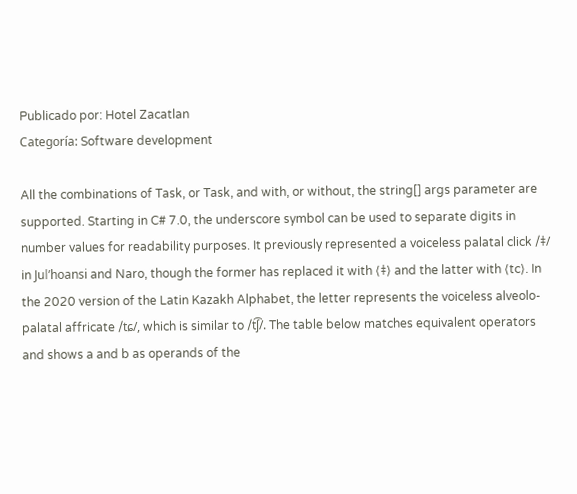Publicado por: Hotel Zacatlan
Categoría: Software development

All the combinations of Task, or Task, and with, or without, the string[] args parameter are supported. Starting in C# 7.0, the underscore symbol can be used to separate digits in number values for readability purposes. It previously represented a voiceless palatal click /ǂ/ in Juǀʼhoansi and Naro, though the former has replaced it with ⟨ǂ⟩ and the latter with ⟨tc⟩. In the 2020 version of the Latin Kazakh Alphabet, the letter represents the voiceless alveolo-palatal affricate /tɕ/, which is similar to /t͡ʃ/. The table below matches equivalent operators and shows a and b as operands of the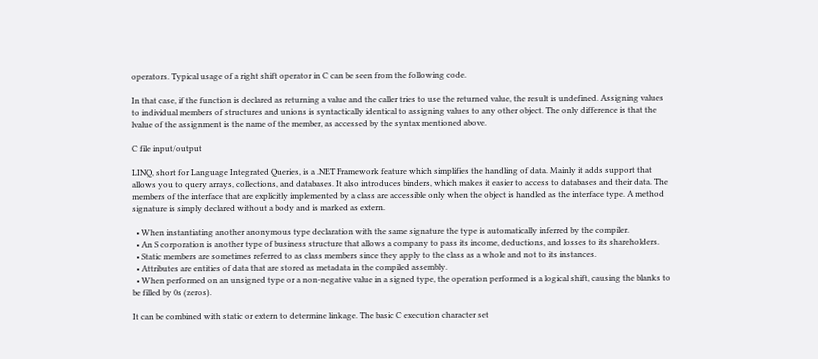operators. Typical usage of a right shift operator in C can be seen from the following code.

In that case, if the function is declared as returning a value and the caller tries to use the returned value, the result is undefined. Assigning values to individual members of structures and unions is syntactically identical to assigning values to any other object. The only difference is that the lvalue of the assignment is the name of the member, as accessed by the syntax mentioned above.

C file input/output

LINQ, short for Language Integrated Queries, is a .NET Framework feature which simplifies the handling of data. Mainly it adds support that allows you to query arrays, collections, and databases. It also introduces binders, which makes it easier to access to databases and their data. The members of the interface that are explicitly implemented by a class are accessible only when the object is handled as the interface type. A method signature is simply declared without a body and is marked as extern.

  • When instantiating another anonymous type declaration with the same signature the type is automatically inferred by the compiler.
  • An S corporation is another type of business structure that allows a company to pass its income, deductions, and losses to its shareholders.
  • Static members are sometimes referred to as class members since they apply to the class as a whole and not to its instances.
  • Attributes are entities of data that are stored as metadata in the compiled assembly.
  • When performed on an unsigned type or a non-negative value in a signed type, the operation performed is a logical shift, causing the blanks to be filled by 0s (zeros).

It can be combined with static or extern to determine linkage. The basic C execution character set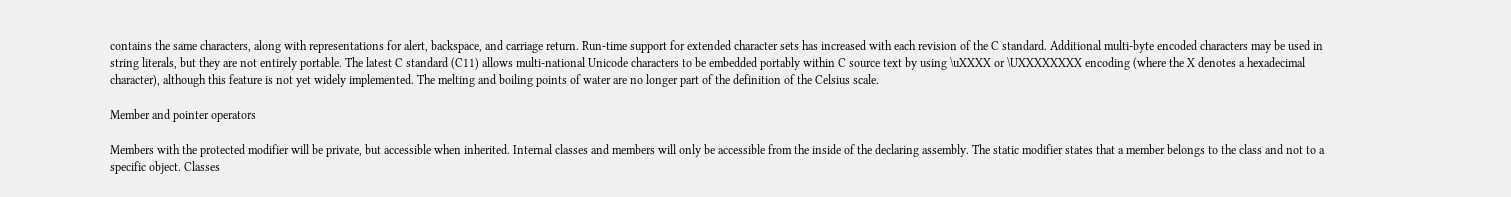contains the same characters, along with representations for alert, backspace, and carriage return. Run-time support for extended character sets has increased with each revision of the C standard. Additional multi-byte encoded characters may be used in string literals, but they are not entirely portable. The latest C standard (C11) allows multi-national Unicode characters to be embedded portably within C source text by using \uXXXX or \UXXXXXXXX encoding (where the X denotes a hexadecimal character), although this feature is not yet widely implemented. The melting and boiling points of water are no longer part of the definition of the Celsius scale.

Member and pointer operators

Members with the protected modifier will be private, but accessible when inherited. Internal classes and members will only be accessible from the inside of the declaring assembly. The static modifier states that a member belongs to the class and not to a specific object. Classes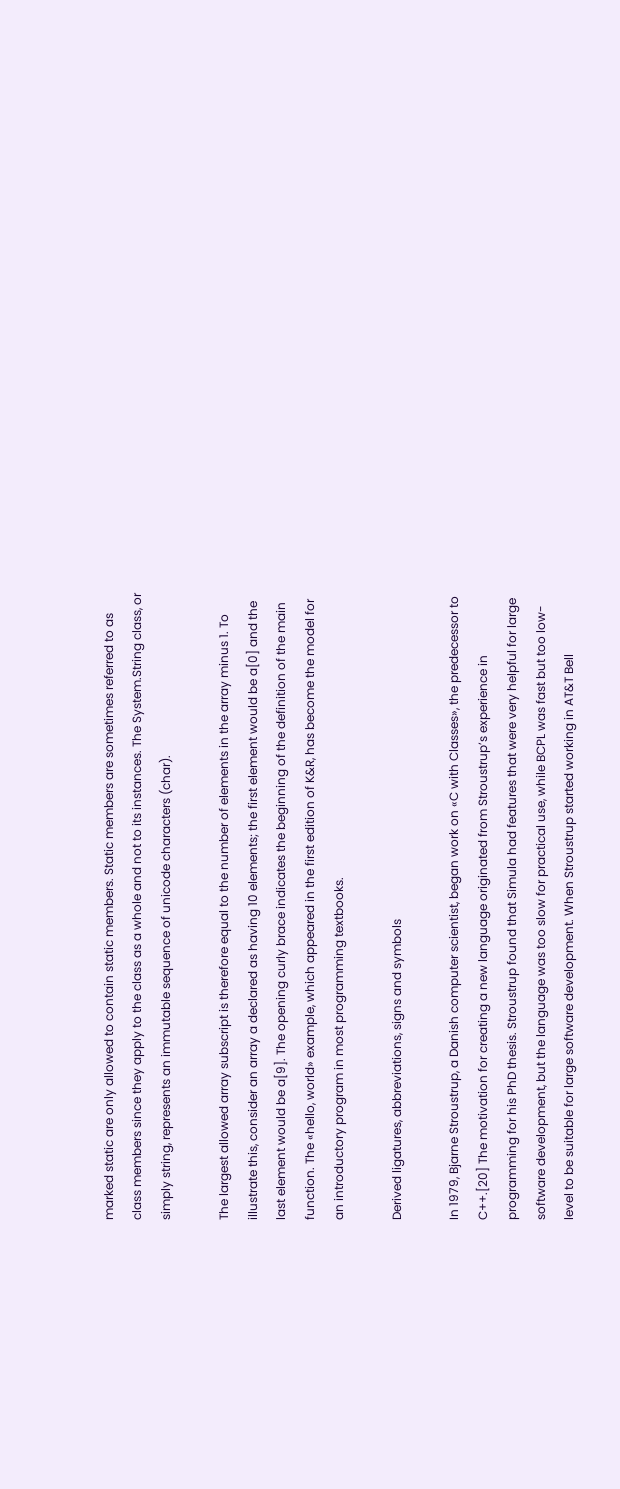marked static are only allowed to contain static members. Static members are sometimes referred to as class members since they apply to the class as a whole and not to its instances. The System.String class, or simply string, represents an immutable sequence of unicode characters (char).

The largest allowed array subscript is therefore equal to the number of elements in the array minus 1. To illustrate this, consider an array a declared as having 10 elements; the first element would be a[0] and the last element would be a[9]. The opening curly brace indicates the beginning of the definition of the main function. The «hello, world» example, which appeared in the first edition of K&R, has become the model for an introductory program in most programming textbooks.

Derived ligatures, abbreviations, signs and symbols

In 1979, Bjarne Stroustrup, a Danish computer scientist, began work on «C with Classes», the predecessor to C++.[20] The motivation for creating a new language originated from Stroustrup’s experience in programming for his PhD thesis. Stroustrup found that Simula had features that were very helpful for large software development, but the language was too slow for practical use, while BCPL was fast but too low-level to be suitable for large software development. When Stroustrup started working in AT&T Bell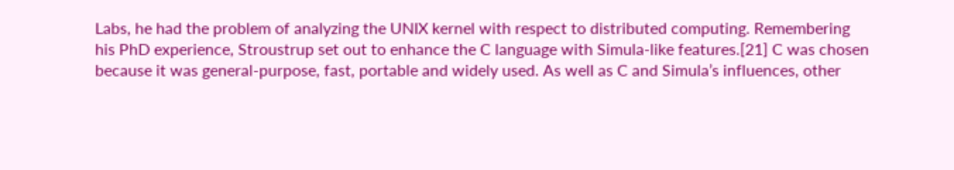Labs, he had the problem of analyzing the UNIX kernel with respect to distributed computing. Remembering his PhD experience, Stroustrup set out to enhance the C language with Simula-like features.[21] C was chosen because it was general-purpose, fast, portable and widely used. As well as C and Simula’s influences, other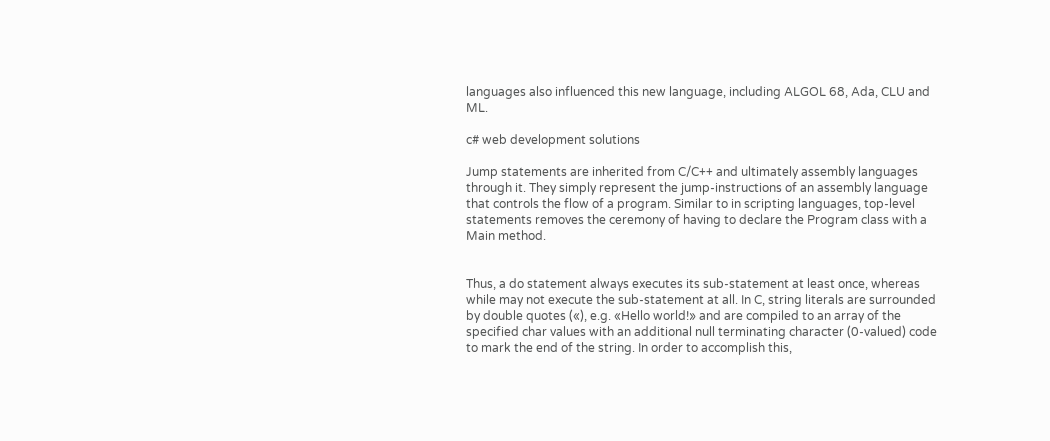languages also influenced this new language, including ALGOL 68, Ada, CLU and ML.

c# web development solutions

Jump statements are inherited from C/C++ and ultimately assembly languages through it. They simply represent the jump-instructions of an assembly language that controls the flow of a program. Similar to in scripting languages, top-level statements removes the ceremony of having to declare the Program class with a Main method.


Thus, a do statement always executes its sub-statement at least once, whereas while may not execute the sub-statement at all. In C, string literals are surrounded by double quotes («), e.g. «Hello world!» and are compiled to an array of the specified char values with an additional null terminating character (0-valued) code to mark the end of the string. In order to accomplish this,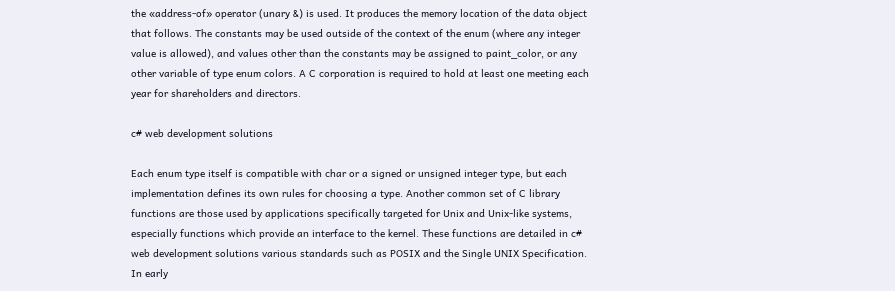the «address-of» operator (unary &) is used. It produces the memory location of the data object that follows. The constants may be used outside of the context of the enum (where any integer value is allowed), and values other than the constants may be assigned to paint_color, or any other variable of type enum colors. A C corporation is required to hold at least one meeting each year for shareholders and directors.

c# web development solutions

Each enum type itself is compatible with char or a signed or unsigned integer type, but each implementation defines its own rules for choosing a type. Another common set of C library functions are those used by applications specifically targeted for Unix and Unix-like systems, especially functions which provide an interface to the kernel. These functions are detailed in c# web development solutions various standards such as POSIX and the Single UNIX Specification. In early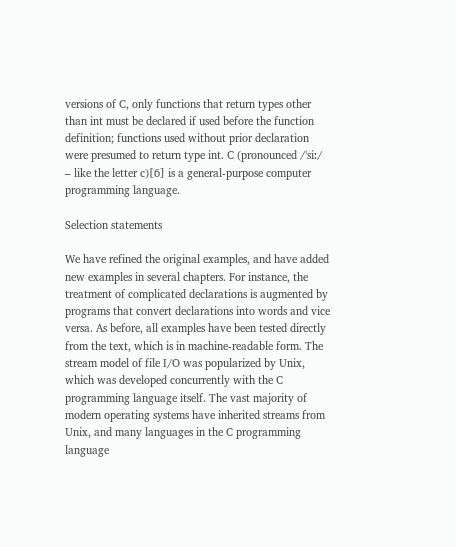versions of C, only functions that return types other than int must be declared if used before the function definition; functions used without prior declaration were presumed to return type int. C (pronounced /ˈsiː/ – like the letter c)[6] is a general-purpose computer programming language.

Selection statements

We have refined the original examples, and have added new examples in several chapters. For instance, the treatment of complicated declarations is augmented by programs that convert declarations into words and vice versa. As before, all examples have been tested directly from the text, which is in machine-readable form. The stream model of file I/O was popularized by Unix, which was developed concurrently with the C programming language itself. The vast majority of modern operating systems have inherited streams from Unix, and many languages in the C programming language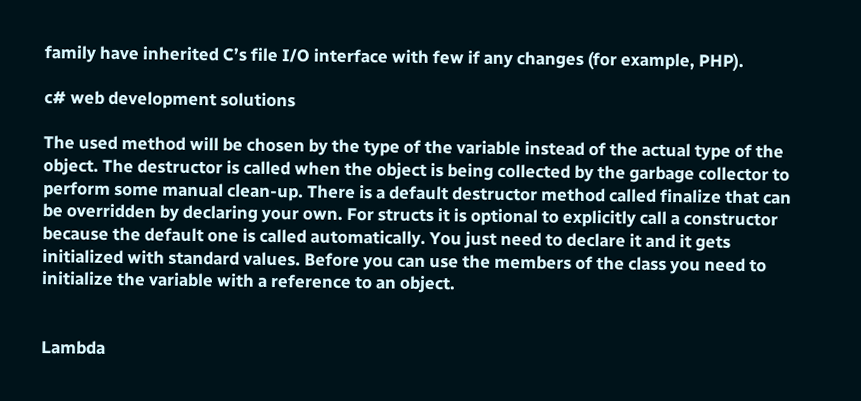family have inherited C’s file I/O interface with few if any changes (for example, PHP).

c# web development solutions

The used method will be chosen by the type of the variable instead of the actual type of the object. The destructor is called when the object is being collected by the garbage collector to perform some manual clean-up. There is a default destructor method called finalize that can be overridden by declaring your own. For structs it is optional to explicitly call a constructor because the default one is called automatically. You just need to declare it and it gets initialized with standard values. Before you can use the members of the class you need to initialize the variable with a reference to an object.


Lambda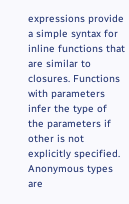expressions provide a simple syntax for inline functions that are similar to closures. Functions with parameters infer the type of the parameters if other is not explicitly specified. Anonymous types are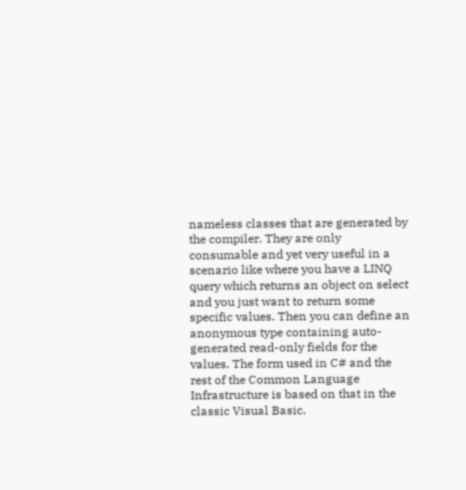nameless classes that are generated by the compiler. They are only consumable and yet very useful in a scenario like where you have a LINQ query which returns an object on select and you just want to return some specific values. Then you can define an anonymous type containing auto-generated read-only fields for the values. The form used in C# and the rest of the Common Language Infrastructure is based on that in the classic Visual Basic.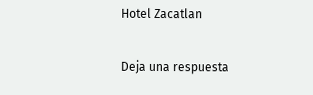Hotel Zacatlan

Deja una respuesta